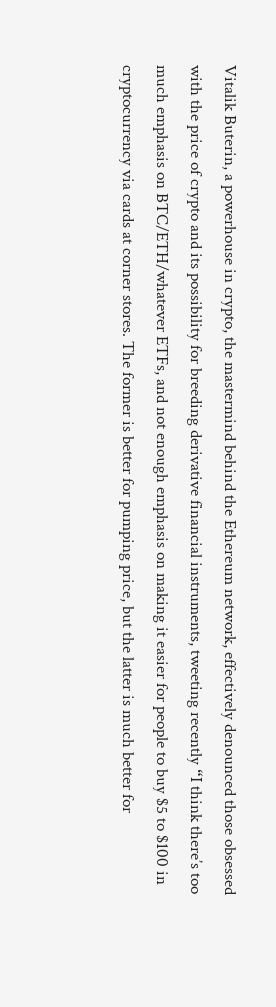Vitalik Buterin, a powerhouse in crypto, the mastermind behind the Ethereum network, effectively denounced those obsessed with the price of crypto and its possibility for breeding derivative financial instruments, tweeting recently “I think there’s too much emphasis on BTC/ETH/whatever ETFs, and not enough emphasis on making it easier for people to buy $5 to $100 in cryptocurrency via cards at corner stores. The former is better for pumping price, but the latter is much better for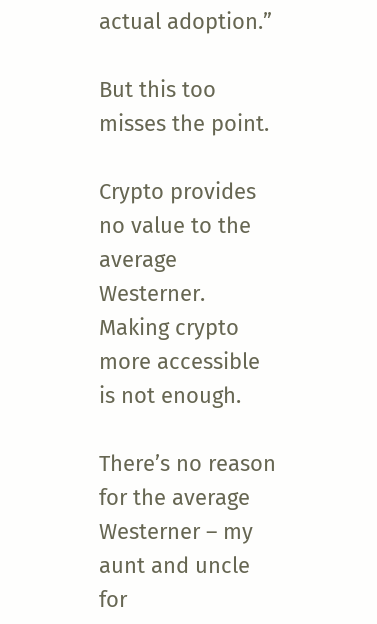actual adoption.”

But this too misses the point.

Crypto provides no value to the average Westerner. Making crypto more accessible is not enough.

There’s no reason for the average Westerner – my aunt and uncle for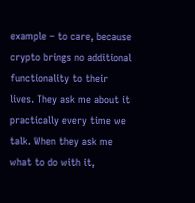example – to care, because crypto brings no additional functionality to their lives. They ask me about it practically every time we talk. When they ask me what to do with it,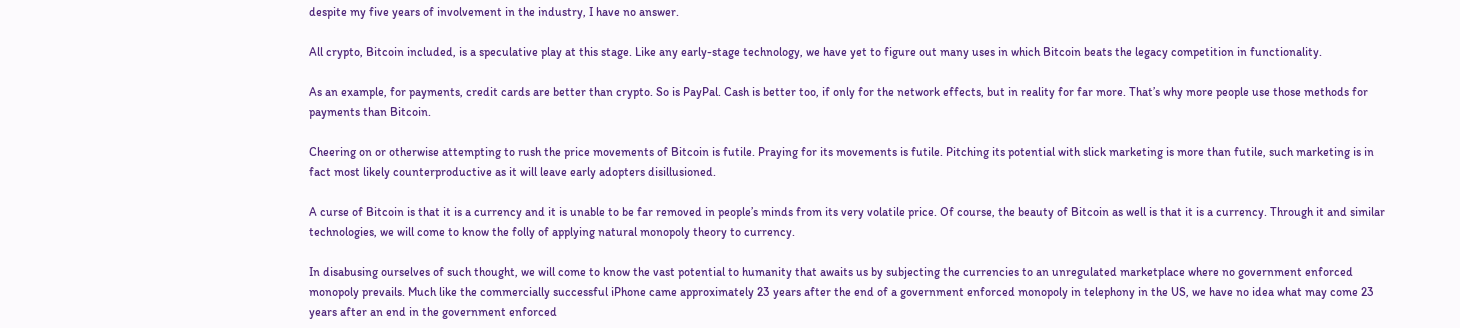despite my five years of involvement in the industry, I have no answer.

All crypto, Bitcoin included, is a speculative play at this stage. Like any early-stage technology, we have yet to figure out many uses in which Bitcoin beats the legacy competition in functionality.

As an example, for payments, credit cards are better than crypto. So is PayPal. Cash is better too, if only for the network effects, but in reality for far more. That’s why more people use those methods for payments than Bitcoin.

Cheering on or otherwise attempting to rush the price movements of Bitcoin is futile. Praying for its movements is futile. Pitching its potential with slick marketing is more than futile, such marketing is in fact most likely counterproductive as it will leave early adopters disillusioned.

A curse of Bitcoin is that it is a currency and it is unable to be far removed in people’s minds from its very volatile price. Of course, the beauty of Bitcoin as well is that it is a currency. Through it and similar technologies, we will come to know the folly of applying natural monopoly theory to currency.

In disabusing ourselves of such thought, we will come to know the vast potential to humanity that awaits us by subjecting the currencies to an unregulated marketplace where no government enforced monopoly prevails. Much like the commercially successful iPhone came approximately 23 years after the end of a government enforced monopoly in telephony in the US, we have no idea what may come 23 years after an end in the government enforced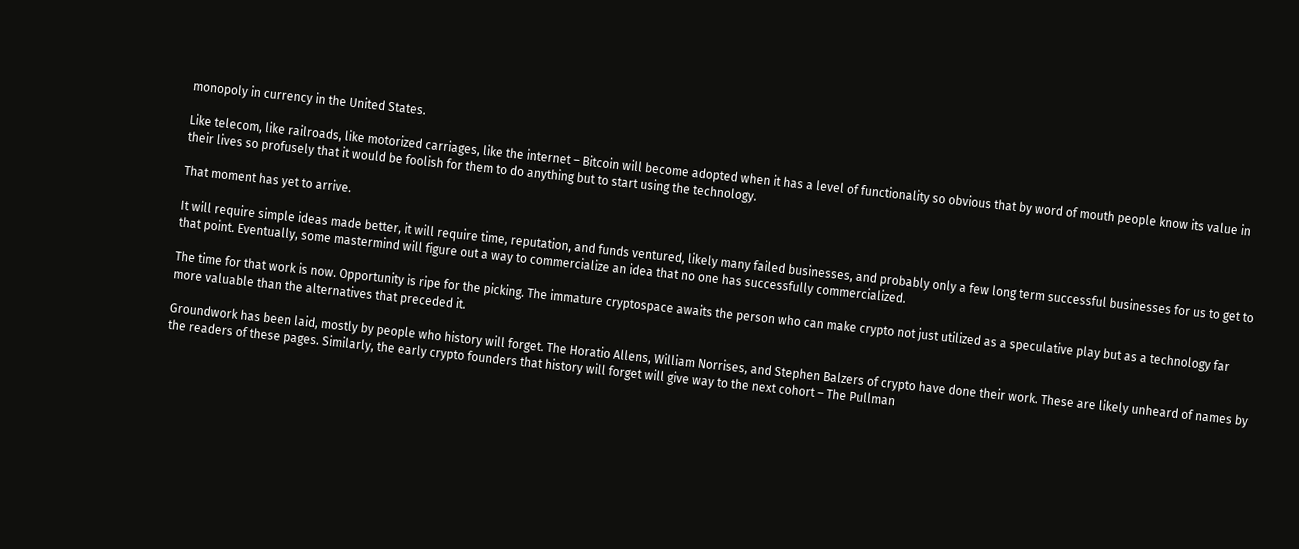monopoly in currency in the United States.

Like telecom, like railroads, like motorized carriages, like the internet – Bitcoin will become adopted when it has a level of functionality so obvious that by word of mouth people know its value in their lives so profusely that it would be foolish for them to do anything but to start using the technology.

That moment has yet to arrive.

It will require simple ideas made better, it will require time, reputation, and funds ventured, likely many failed businesses, and probably only a few long term successful businesses for us to get to that point. Eventually, some mastermind will figure out a way to commercialize an idea that no one has successfully commercialized.

The time for that work is now. Opportunity is ripe for the picking. The immature cryptospace awaits the person who can make crypto not just utilized as a speculative play but as a technology far more valuable than the alternatives that preceded it.

Groundwork has been laid, mostly by people who history will forget. The Horatio Allens, William Norrises, and Stephen Balzers of crypto have done their work. These are likely unheard of names by the readers of these pages. Similarly, the early crypto founders that history will forget will give way to the next cohort – The Pullman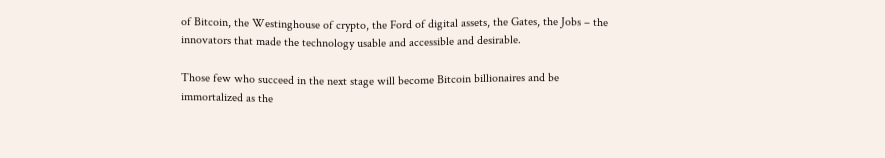of Bitcoin, the Westinghouse of crypto, the Ford of digital assets, the Gates, the Jobs – the innovators that made the technology usable and accessible and desirable.

Those few who succeed in the next stage will become Bitcoin billionaires and be immortalized as the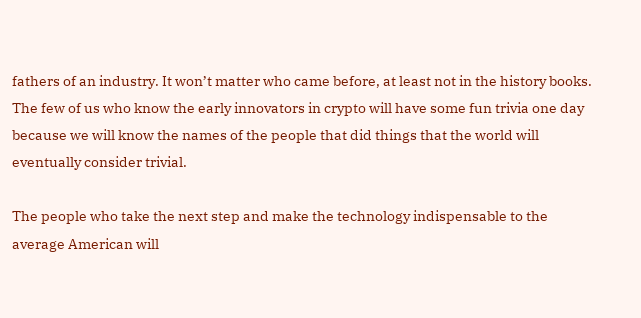fathers of an industry. It won’t matter who came before, at least not in the history books. The few of us who know the early innovators in crypto will have some fun trivia one day because we will know the names of the people that did things that the world will eventually consider trivial.

The people who take the next step and make the technology indispensable to the average American will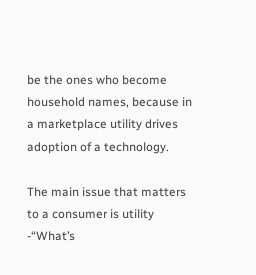be the ones who become household names, because in a marketplace utility drives adoption of a technology.

The main issue that matters to a consumer is utility -“What’s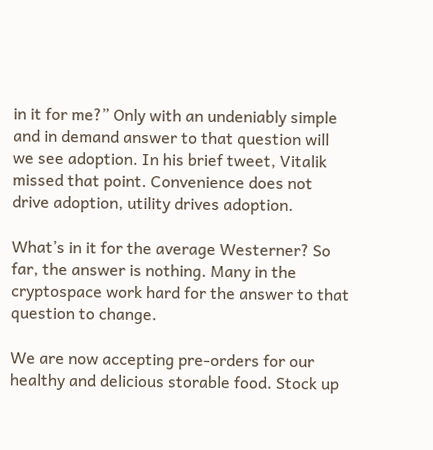in it for me?” Only with an undeniably simple and in demand answer to that question will we see adoption. In his brief tweet, Vitalik missed that point. Convenience does not drive adoption, utility drives adoption.

What’s in it for the average Westerner? So far, the answer is nothing. Many in the cryptospace work hard for the answer to that question to change.

We are now accepting pre-orders for our healthy and delicious storable food. Stock up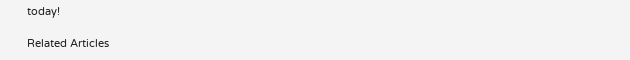today!

Related Articles